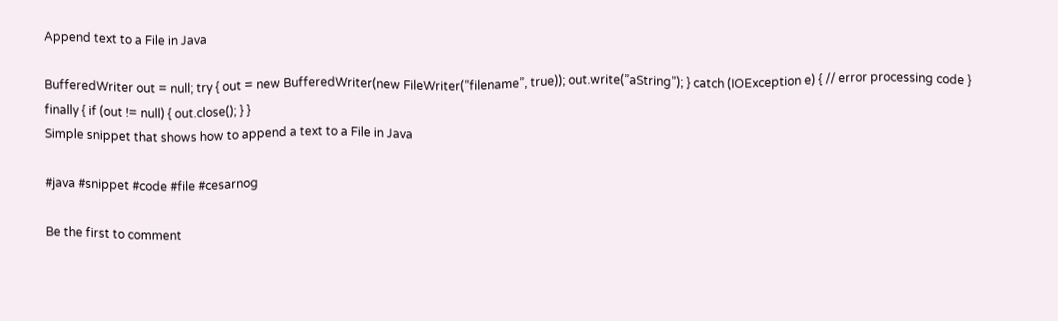Append text to a File in Java

BufferedWriter out = null; try { out = new BufferedWriter(new FileWriter(”filename”, true)); out.write(”aString”); } catch (IOException e) { // error processing code } finally { if (out != null) { out.close(); } }
Simple snippet that shows how to append a text to a File in Java

#java #snippet #code #file #cesarnog

Be the first to comment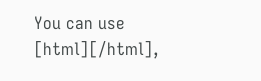You can use [html][/html],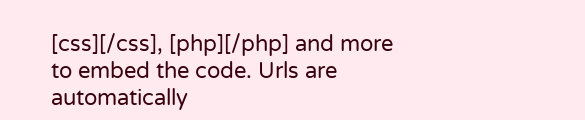[css][/css], [php][/php] and more to embed the code. Urls are automatically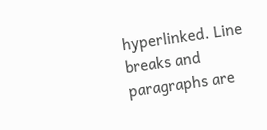hyperlinked. Line breaks and paragraphs are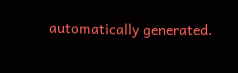automatically generated.